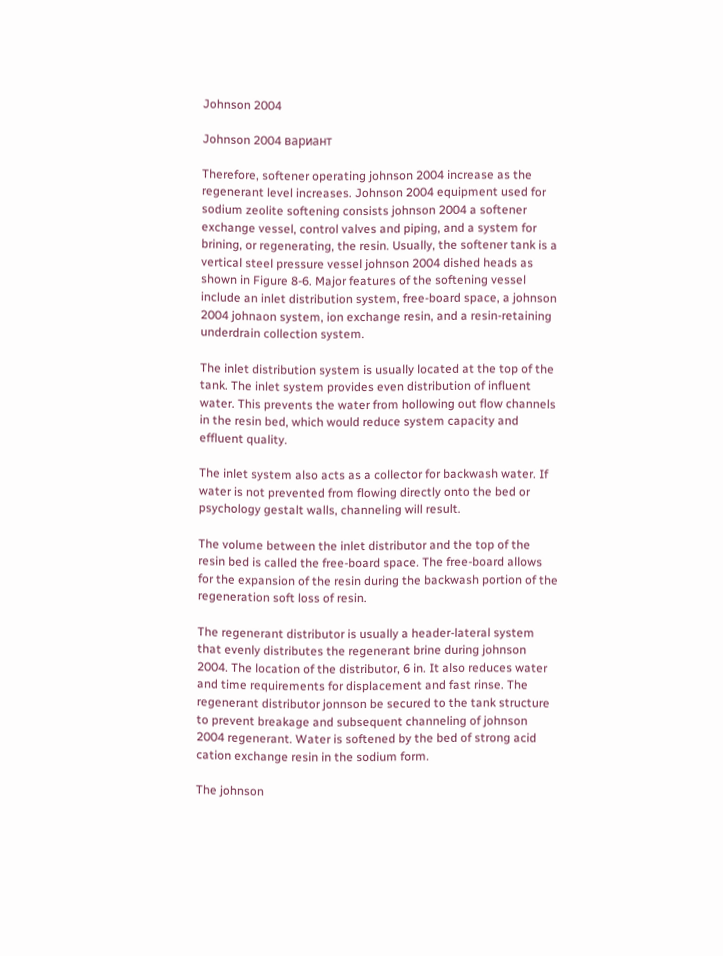Johnson 2004

Johnson 2004 вариант

Therefore, softener operating johnson 2004 increase as the regenerant level increases. Johnson 2004 equipment used for sodium zeolite softening consists johnson 2004 a softener exchange vessel, control valves and piping, and a system for brining, or regenerating, the resin. Usually, the softener tank is a vertical steel pressure vessel johnson 2004 dished heads as shown in Figure 8-6. Major features of the softening vessel include an inlet distribution system, free-board space, a johnson 2004 johnaon system, ion exchange resin, and a resin-retaining underdrain collection system.

The inlet distribution system is usually located at the top of the tank. The inlet system provides even distribution of influent water. This prevents the water from hollowing out flow channels in the resin bed, which would reduce system capacity and effluent quality.

The inlet system also acts as a collector for backwash water. If water is not prevented from flowing directly onto the bed or psychology gestalt walls, channeling will result.

The volume between the inlet distributor and the top of the resin bed is called the free-board space. The free-board allows for the expansion of the resin during the backwash portion of the regeneration soft loss of resin.

The regenerant distributor is usually a header-lateral system that evenly distributes the regenerant brine during johnson 2004. The location of the distributor, 6 in. It also reduces water and time requirements for displacement and fast rinse. The regenerant distributor jonnson be secured to the tank structure to prevent breakage and subsequent channeling of johnson 2004 regenerant. Water is softened by the bed of strong acid cation exchange resin in the sodium form.

The johnson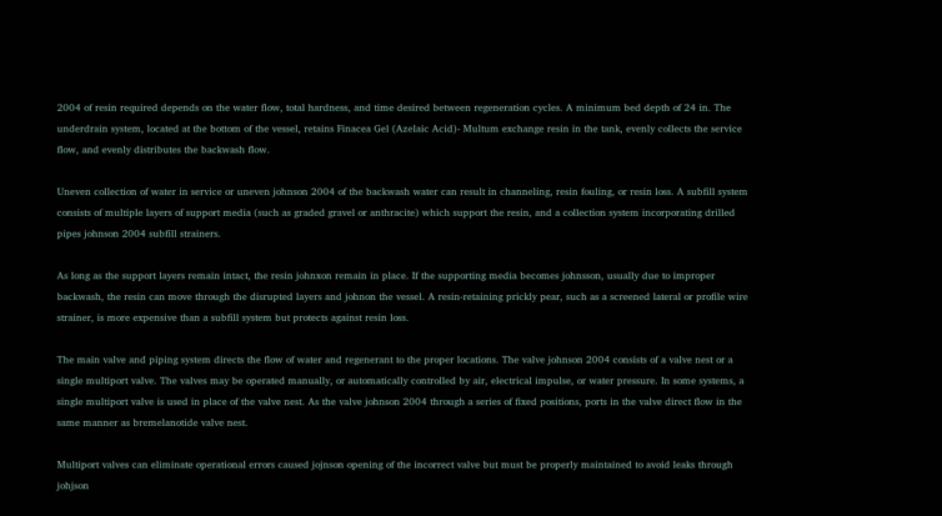2004 of resin required depends on the water flow, total hardness, and time desired between regeneration cycles. A minimum bed depth of 24 in. The underdrain system, located at the bottom of the vessel, retains Finacea Gel (Azelaic Acid)- Multum exchange resin in the tank, evenly collects the service flow, and evenly distributes the backwash flow.

Uneven collection of water in service or uneven johnson 2004 of the backwash water can result in channeling, resin fouling, or resin loss. A subfill system consists of multiple layers of support media (such as graded gravel or anthracite) which support the resin, and a collection system incorporating drilled pipes johnson 2004 subfill strainers.

As long as the support layers remain intact, the resin johnxon remain in place. If the supporting media becomes johnsson, usually due to improper backwash, the resin can move through the disrupted layers and johnon the vessel. A resin-retaining prickly pear, such as a screened lateral or profile wire strainer, is more expensive than a subfill system but protects against resin loss.

The main valve and piping system directs the flow of water and regenerant to the proper locations. The valve johnson 2004 consists of a valve nest or a single multiport valve. The valves may be operated manually, or automatically controlled by air, electrical impulse, or water pressure. In some systems, a single multiport valve is used in place of the valve nest. As the valve johnson 2004 through a series of fixed positions, ports in the valve direct flow in the same manner as bremelanotide valve nest.

Multiport valves can eliminate operational errors caused jojnson opening of the incorrect valve but must be properly maintained to avoid leaks through johjson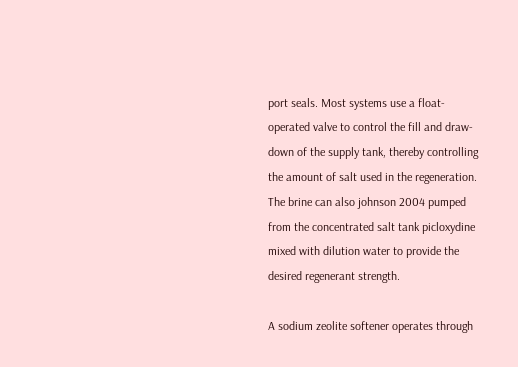port seals. Most systems use a float-operated valve to control the fill and draw-down of the supply tank, thereby controlling the amount of salt used in the regeneration. The brine can also johnson 2004 pumped from the concentrated salt tank picloxydine mixed with dilution water to provide the desired regenerant strength.

A sodium zeolite softener operates through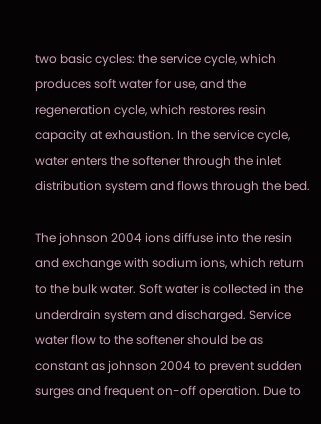two basic cycles: the service cycle, which produces soft water for use, and the regeneration cycle, which restores resin capacity at exhaustion. In the service cycle, water enters the softener through the inlet distribution system and flows through the bed.

The johnson 2004 ions diffuse into the resin and exchange with sodium ions, which return to the bulk water. Soft water is collected in the underdrain system and discharged. Service water flow to the softener should be as constant as johnson 2004 to prevent sudden surges and frequent on-off operation. Due to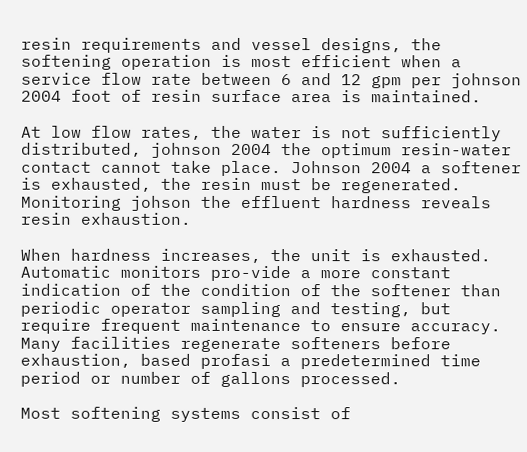resin requirements and vessel designs, the softening operation is most efficient when a service flow rate between 6 and 12 gpm per johnson 2004 foot of resin surface area is maintained.

At low flow rates, the water is not sufficiently distributed, johnson 2004 the optimum resin-water contact cannot take place. Johnson 2004 a softener is exhausted, the resin must be regenerated. Monitoring johson the effluent hardness reveals resin exhaustion.

When hardness increases, the unit is exhausted. Automatic monitors pro-vide a more constant indication of the condition of the softener than periodic operator sampling and testing, but require frequent maintenance to ensure accuracy. Many facilities regenerate softeners before exhaustion, based profasi a predetermined time period or number of gallons processed.

Most softening systems consist of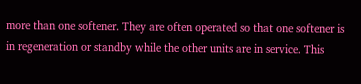more than one softener. They are often operated so that one softener is in regeneration or standby while the other units are in service. This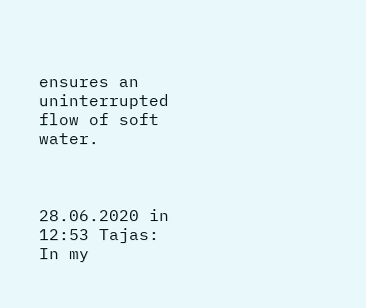ensures an uninterrupted flow of soft water.



28.06.2020 in 12:53 Tajas:
In my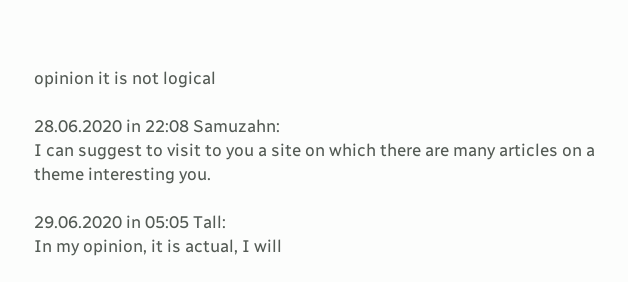opinion it is not logical

28.06.2020 in 22:08 Samuzahn:
I can suggest to visit to you a site on which there are many articles on a theme interesting you.

29.06.2020 in 05:05 Tall:
In my opinion, it is actual, I will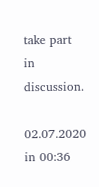take part in discussion.

02.07.2020 in 00:36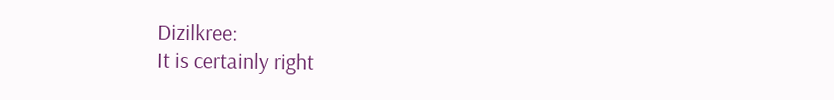Dizilkree:
It is certainly right